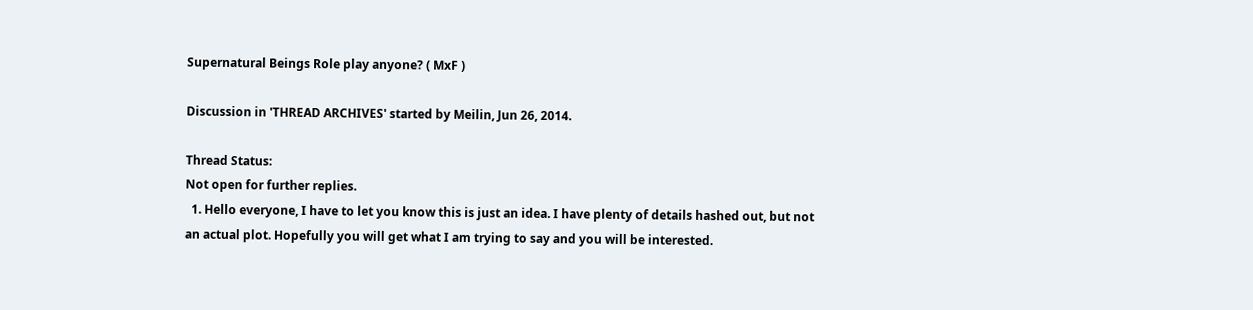Supernatural Beings Role play anyone? ( MxF )

Discussion in 'THREAD ARCHIVES' started by Meilin, Jun 26, 2014.

Thread Status:
Not open for further replies.
  1. Hello everyone, I have to let you know this is just an idea. I have plenty of details hashed out, but not an actual plot. Hopefully you will get what I am trying to say and you will be interested.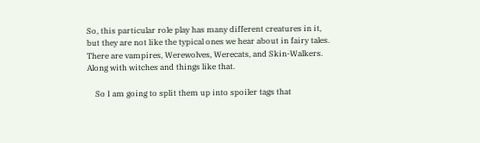So, this particular role play has many different creatures in it, but they are not like the typical ones we hear about in fairy tales. There are vampires, Werewolves, Werecats, and Skin-Walkers. Along with witches and things like that.

    So I am going to split them up into spoiler tags that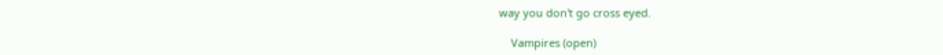way you don't go cross eyed.

    Vampires (open)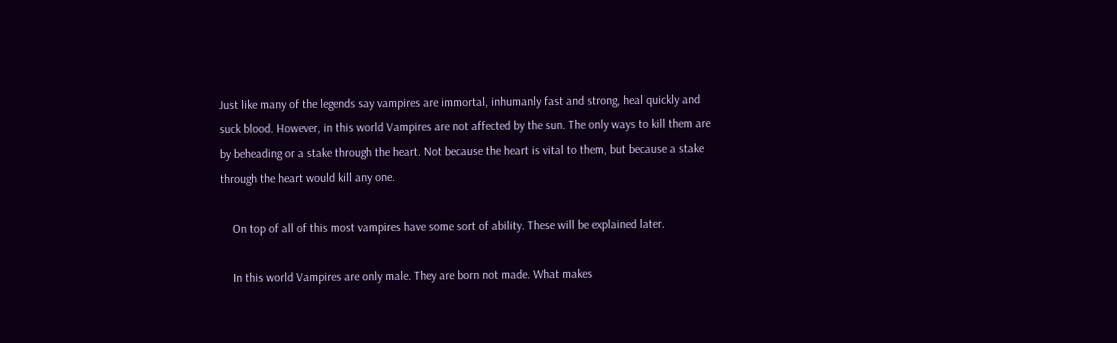Just like many of the legends say vampires are immortal, inhumanly fast and strong, heal quickly and suck blood. However, in this world Vampires are not affected by the sun. The only ways to kill them are by beheading or a stake through the heart. Not because the heart is vital to them, but because a stake through the heart would kill any one.

    On top of all of this most vampires have some sort of ability. These will be explained later.

    In this world Vampires are only male. They are born not made. What makes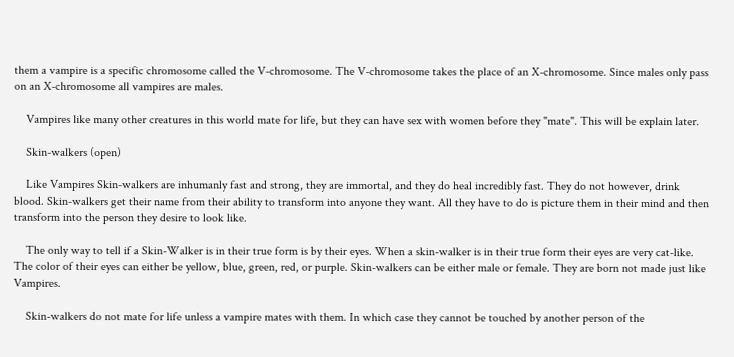them a vampire is a specific chromosome called the V-chromosome. The V-chromosome takes the place of an X-chromosome. Since males only pass on an X-chromosome all vampires are males.

    Vampires like many other creatures in this world mate for life, but they can have sex with women before they "mate". This will be explain later.

    Skin-walkers (open)

    Like Vampires Skin-walkers are inhumanly fast and strong, they are immortal, and they do heal incredibly fast. They do not however, drink blood. Skin-walkers get their name from their ability to transform into anyone they want. All they have to do is picture them in their mind and then transform into the person they desire to look like.

    The only way to tell if a Skin-Walker is in their true form is by their eyes. When a skin-walker is in their true form their eyes are very cat-like. The color of their eyes can either be yellow, blue, green, red, or purple. Skin-walkers can be either male or female. They are born not made just like Vampires.

    Skin-walkers do not mate for life unless a vampire mates with them. In which case they cannot be touched by another person of the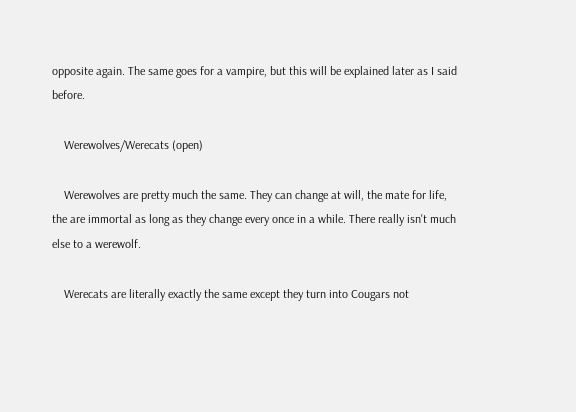opposite again. The same goes for a vampire, but this will be explained later as I said before.

    Werewolves/Werecats (open)

    Werewolves are pretty much the same. They can change at will, the mate for life, the are immortal as long as they change every once in a while. There really isn't much else to a werewolf.

    Werecats are literally exactly the same except they turn into Cougars not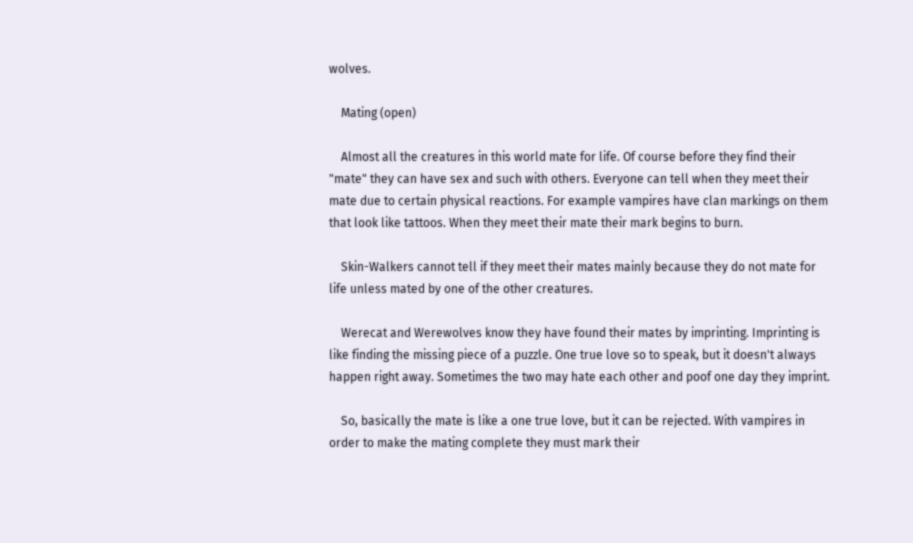wolves.

    Mating (open)

    Almost all the creatures in this world mate for life. Of course before they find their "mate" they can have sex and such with others. Everyone can tell when they meet their mate due to certain physical reactions. For example vampires have clan markings on them that look like tattoos. When they meet their mate their mark begins to burn.

    Skin-Walkers cannot tell if they meet their mates mainly because they do not mate for life unless mated by one of the other creatures.

    Werecat and Werewolves know they have found their mates by imprinting. Imprinting is like finding the missing piece of a puzzle. One true love so to speak, but it doesn't always happen right away. Sometimes the two may hate each other and poof one day they imprint.

    So, basically the mate is like a one true love, but it can be rejected. With vampires in order to make the mating complete they must mark their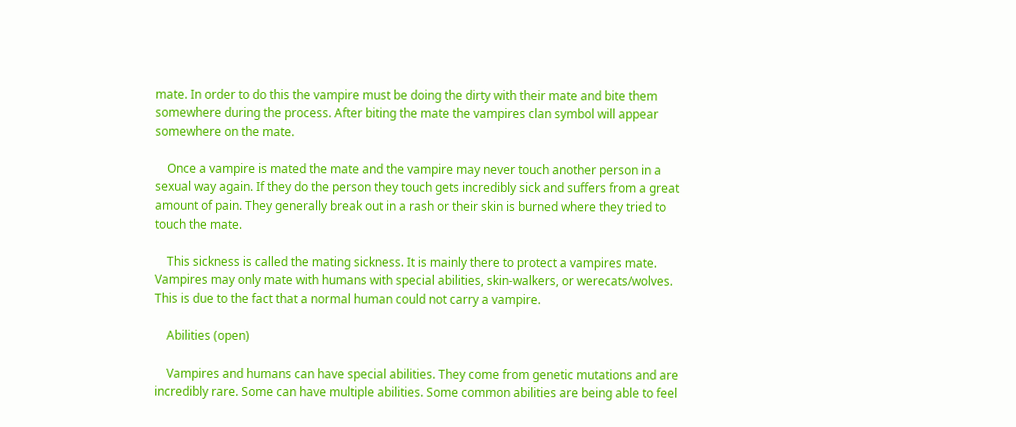mate. In order to do this the vampire must be doing the dirty with their mate and bite them somewhere during the process. After biting the mate the vampires clan symbol will appear somewhere on the mate.

    Once a vampire is mated the mate and the vampire may never touch another person in a sexual way again. If they do the person they touch gets incredibly sick and suffers from a great amount of pain. They generally break out in a rash or their skin is burned where they tried to touch the mate.

    This sickness is called the mating sickness. It is mainly there to protect a vampires mate. Vampires may only mate with humans with special abilities, skin-walkers, or werecats/wolves. This is due to the fact that a normal human could not carry a vampire.

    Abilities (open)

    Vampires and humans can have special abilities. They come from genetic mutations and are incredibly rare. Some can have multiple abilities. Some common abilities are being able to feel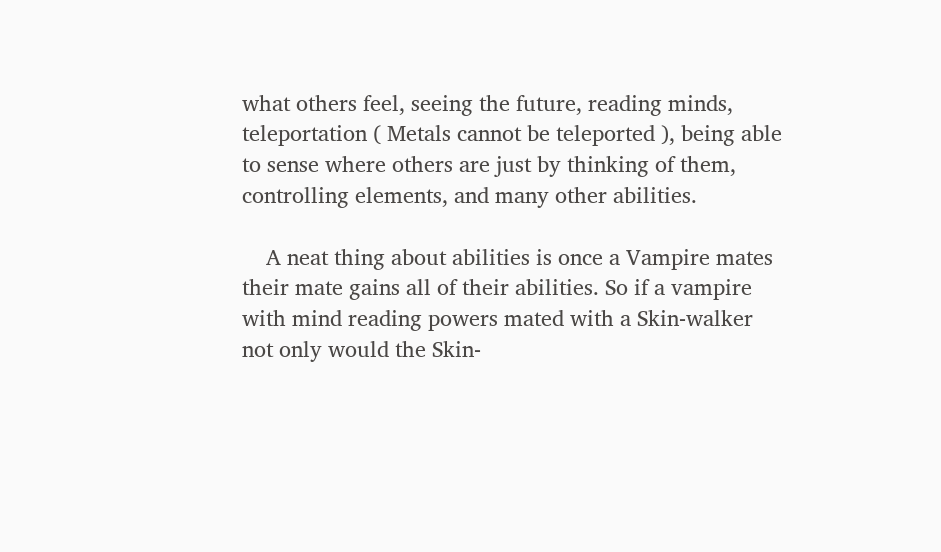what others feel, seeing the future, reading minds, teleportation ( Metals cannot be teleported ), being able to sense where others are just by thinking of them, controlling elements, and many other abilities.

    A neat thing about abilities is once a Vampire mates their mate gains all of their abilities. So if a vampire with mind reading powers mated with a Skin-walker not only would the Skin-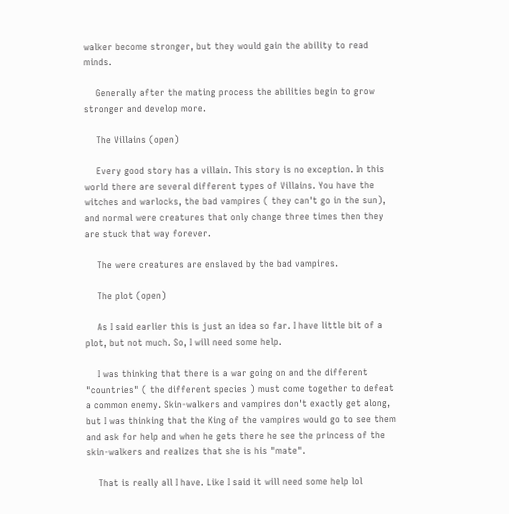walker become stronger, but they would gain the ability to read minds.

    Generally after the mating process the abilities begin to grow stronger and develop more.

    The Villains (open)

    Every good story has a villain. This story is no exception. In this world there are several different types of Villains. You have the witches and warlocks, the bad vampires ( they can't go in the sun), and normal were creatures that only change three times then they are stuck that way forever.

    The were creatures are enslaved by the bad vampires.

    The plot (open)

    As I said earlier this is just an idea so far. I have little bit of a plot, but not much. So, I will need some help.

    I was thinking that there is a war going on and the different "countries" ( the different species ) must come together to defeat a common enemy. Skin-walkers and vampires don't exactly get along, but I was thinking that the King of the vampires would go to see them and ask for help and when he gets there he see the princess of the skin-walkers and realizes that she is his "mate".

    That is really all I have. Like I said it will need some help lol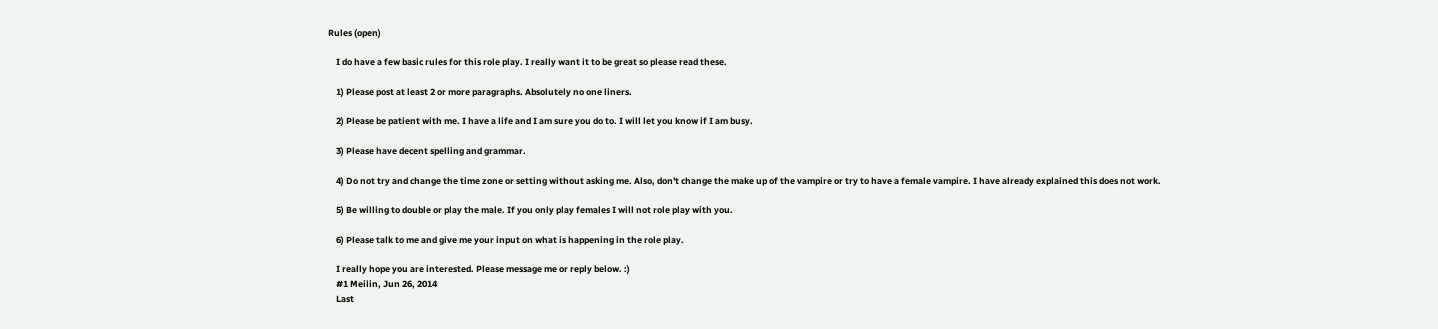Rules (open)

    I do have a few basic rules for this role play. I really want it to be great so please read these.

    1) Please post at least 2 or more paragraphs. Absolutely no one liners.

    2) Please be patient with me. I have a life and I am sure you do to. I will let you know if I am busy.

    3) Please have decent spelling and grammar.

    4) Do not try and change the time zone or setting without asking me. Also, don't change the make up of the vampire or try to have a female vampire. I have already explained this does not work.

    5) Be willing to double or play the male. If you only play females I will not role play with you.

    6) Please talk to me and give me your input on what is happening in the role play.

    I really hope you are interested. Please message me or reply below. :)
    #1 Meilin, Jun 26, 2014
    Last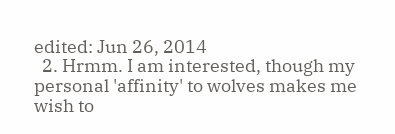edited: Jun 26, 2014
  2. Hrmm. I am interested, though my personal 'affinity' to wolves makes me wish to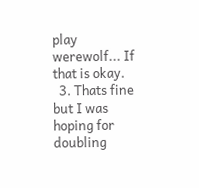play werewolf... If that is okay.
  3. Thats fine but I was hoping for doubling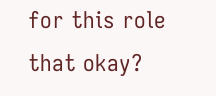for this role that okay?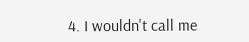4. I wouldn't call me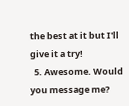the best at it but I'll give it a try!
  5. Awesome. Would you message me?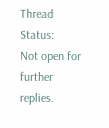Thread Status:
Not open for further replies.